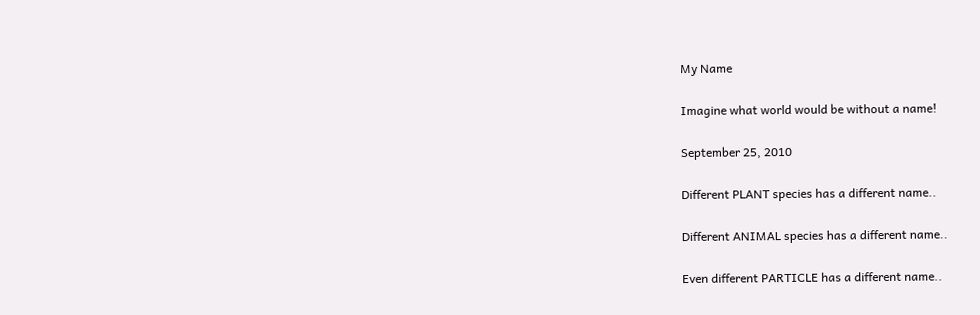My Name

Imagine what world would be without a name!

September 25, 2010

Different PLANT species has a different name..

Different ANIMAL species has a different name..

Even different PARTICLE has a different name..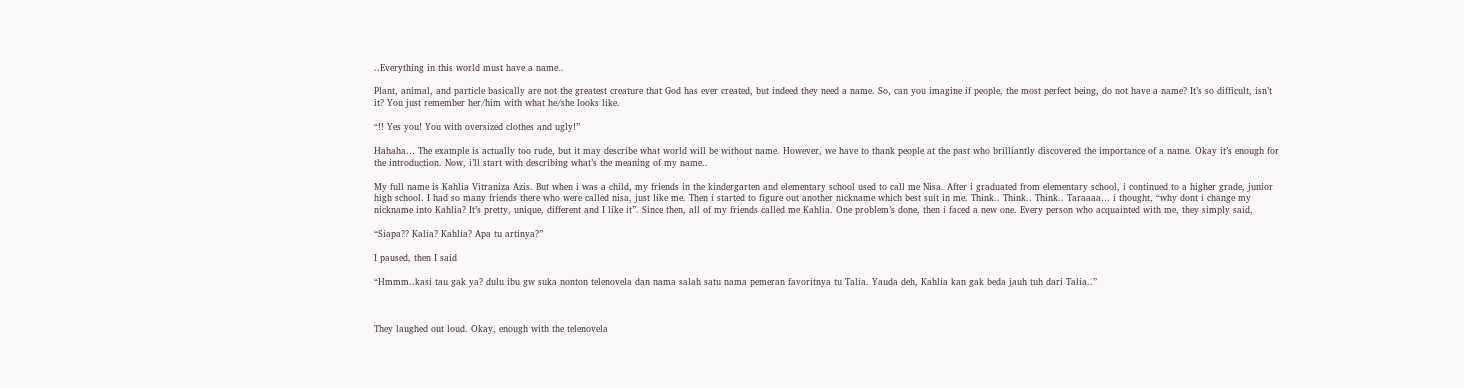..Everything in this world must have a name..

Plant, animal, and particle basically are not the greatest creature that God has ever created, but indeed they need a name. So, can you imagine if people, the most perfect being, do not have a name? It’s so difficult, isn’t it? You just remember her/him with what he/she looks like.

“!! Yes you! You with oversized clothes and ugly!”

Hahaha… The example is actually too rude, but it may describe what world will be without name. However, we have to thank people at the past who brilliantly discovered the importance of a name. Okay it’s enough for the introduction. Now, i’ll start with describing what’s the meaning of my name..

My full name is Kahlia Vitraniza Azis. But when i was a child, my friends in the kindergarten and elementary school used to call me Nisa. After i graduated from elementary school, i continued to a higher grade, junior high school. I had so many friends there who were called nisa, just like me. Then i started to figure out another nickname which best suit in me. Think.. Think.. Think.. Taraaaa… i thought, “why dont i change my nickname into Kahlia? It’s pretty, unique, different and I like it”. Since then, all of my friends called me Kahlia. One problem’s done, then i faced a new one. Every person who acquainted with me, they simply said,

“Siapa?? Kalia? Kahlia? Apa tu artinya?”

I paused, then I said

“Hmmm..kasi tau gak ya? dulu ibu gw suka nonton telenovela dan nama salah satu nama pemeran favoritnya tu Talia. Yauda deh, Kahlia kan gak beda jauh tuh dari Talia..”



They laughed out loud. Okay, enough with the telenovela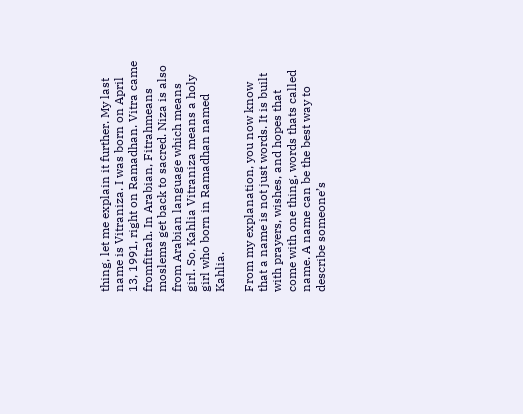thing, let me explain it further. My last name is Vitraniza. I was born on April 13, 1991, right on Ramadhan. Vitra came fromfitrah. In Arabian, Fitrahmeans moslems get back to sacred. Niza is also from Arabian language which means girl. So, Kahlia Vitraniza means a holy girl who born in Ramadhan named Kahlia.

From my explanation, you now know that a name is not just words. It is built with prayers, wishes, and hopes that come with one thing, words thats called name. A name can be the best way to describe someone’s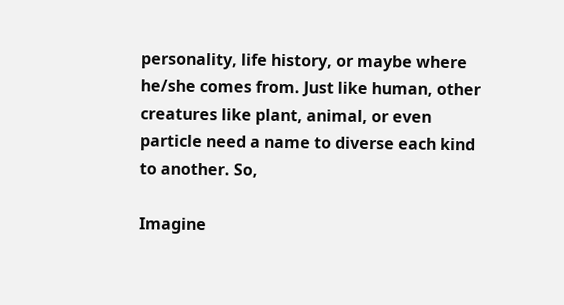personality, life history, or maybe where he/she comes from. Just like human, other creatures like plant, animal, or even particle need a name to diverse each kind to another. So,

Imagine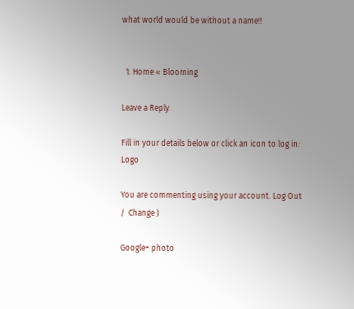what world would be without a name!!


  1. Home « Blooming

Leave a Reply

Fill in your details below or click an icon to log in: Logo

You are commenting using your account. Log Out /  Change )

Google+ photo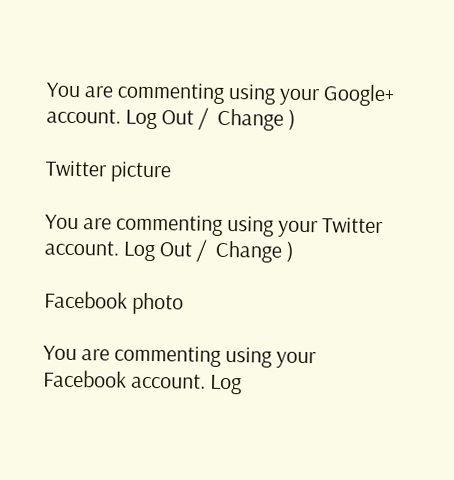You are commenting using your Google+ account. Log Out /  Change )

Twitter picture

You are commenting using your Twitter account. Log Out /  Change )

Facebook photo

You are commenting using your Facebook account. Log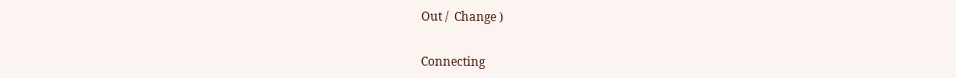Out /  Change )


Connecting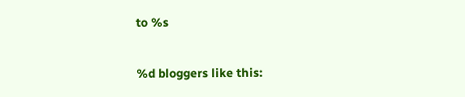to %s

%d bloggers like this: